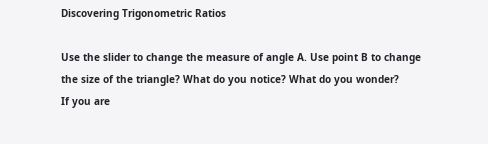Discovering Trigonometric Ratios

Use the slider to change the measure of angle A. Use point B to change the size of the triangle? What do you notice? What do you wonder?
If you are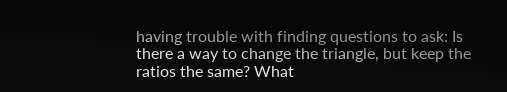having trouble with finding questions to ask: Is there a way to change the triangle, but keep the ratios the same? What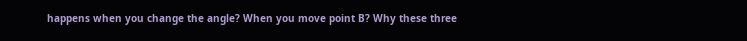happens when you change the angle? When you move point B? Why these three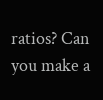ratios? Can you make a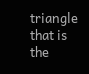triangle that is the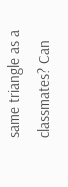same triangle as a classmates? Can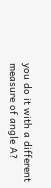you do it with a different measure of angle A?